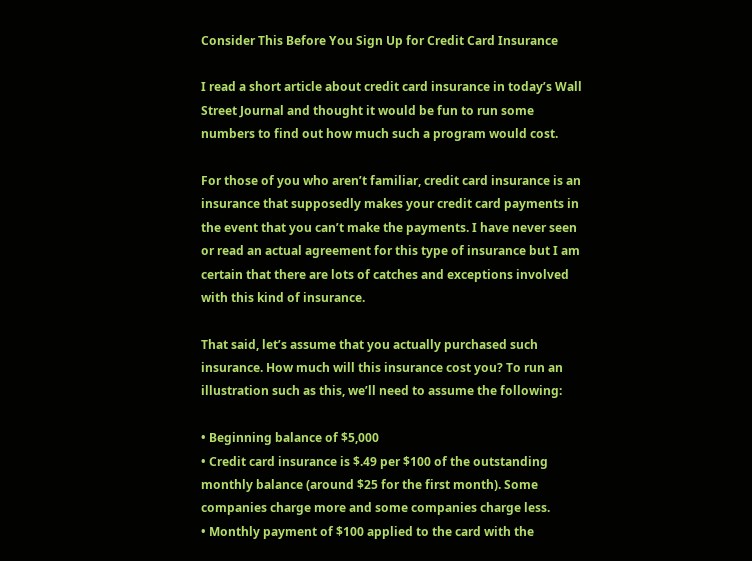Consider This Before You Sign Up for Credit Card Insurance

I read a short article about credit card insurance in today’s Wall Street Journal and thought it would be fun to run some numbers to find out how much such a program would cost.

For those of you who aren’t familiar, credit card insurance is an insurance that supposedly makes your credit card payments in the event that you can’t make the payments. I have never seen or read an actual agreement for this type of insurance but I am certain that there are lots of catches and exceptions involved with this kind of insurance.

That said, let’s assume that you actually purchased such insurance. How much will this insurance cost you? To run an illustration such as this, we’ll need to assume the following:

• Beginning balance of $5,000
• Credit card insurance is $.49 per $100 of the outstanding monthly balance (around $25 for the first month). Some companies charge more and some companies charge less.
• Monthly payment of $100 applied to the card with the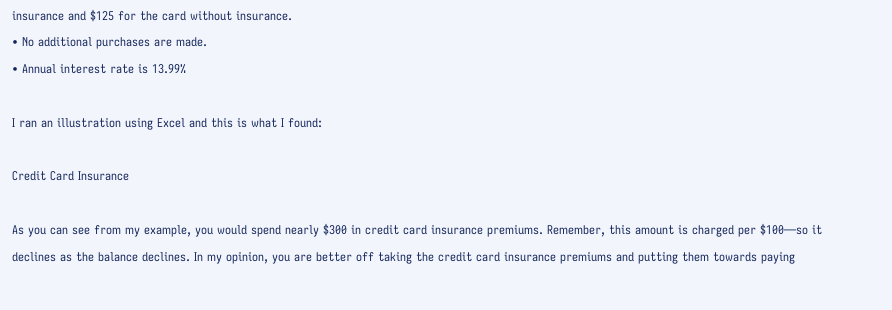insurance and $125 for the card without insurance.
• No additional purchases are made.
• Annual interest rate is 13.99%

I ran an illustration using Excel and this is what I found:

Credit Card Insurance

As you can see from my example, you would spend nearly $300 in credit card insurance premiums. Remember, this amount is charged per $100—so it declines as the balance declines. In my opinion, you are better off taking the credit card insurance premiums and putting them towards paying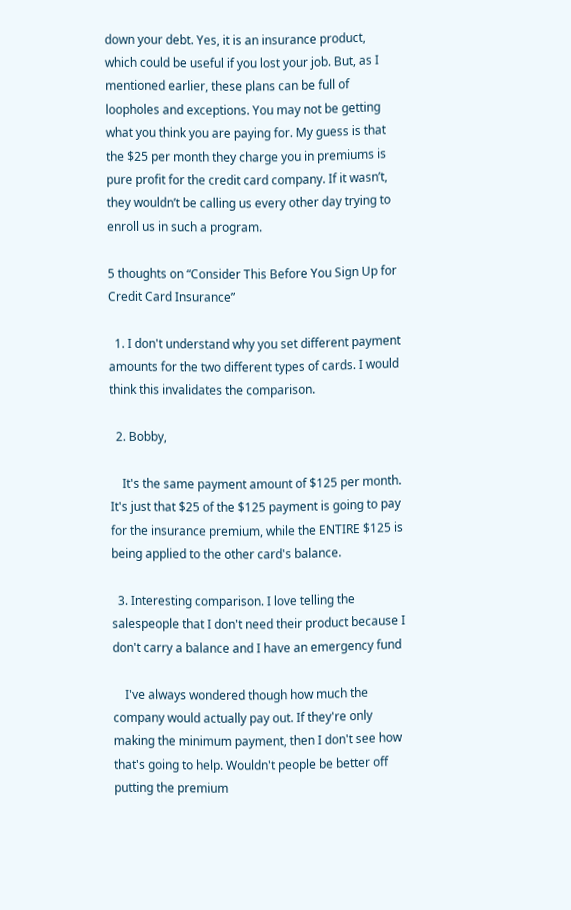down your debt. Yes, it is an insurance product, which could be useful if you lost your job. But, as I mentioned earlier, these plans can be full of loopholes and exceptions. You may not be getting what you think you are paying for. My guess is that the $25 per month they charge you in premiums is pure profit for the credit card company. If it wasn’t, they wouldn’t be calling us every other day trying to enroll us in such a program.

5 thoughts on “Consider This Before You Sign Up for Credit Card Insurance”

  1. I don't understand why you set different payment amounts for the two different types of cards. I would think this invalidates the comparison.

  2. Bobby,

    It's the same payment amount of $125 per month. It's just that $25 of the $125 payment is going to pay for the insurance premium, while the ENTIRE $125 is being applied to the other card's balance.

  3. Interesting comparison. I love telling the salespeople that I don't need their product because I don't carry a balance and I have an emergency fund

    I've always wondered though how much the company would actually pay out. If they're only making the minimum payment, then I don't see how that's going to help. Wouldn't people be better off putting the premium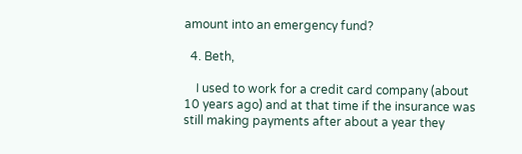amount into an emergency fund?

  4. Beth,

    I used to work for a credit card company (about 10 years ago) and at that time if the insurance was still making payments after about a year they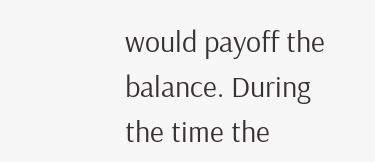would payoff the balance. During the time the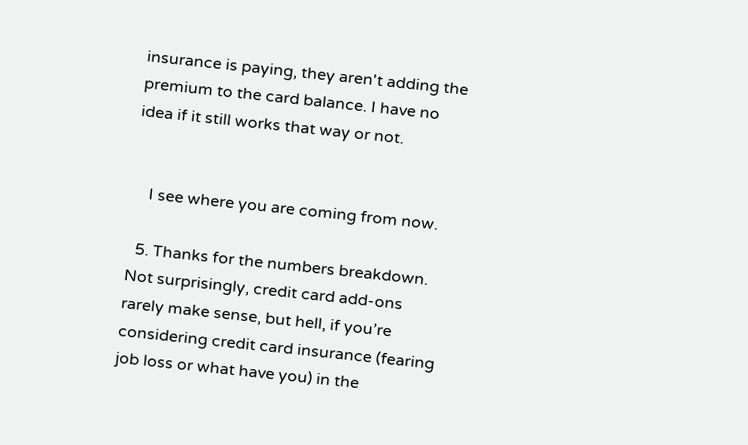insurance is paying, they aren't adding the premium to the card balance. I have no idea if it still works that way or not.


    I see where you are coming from now.

  5. Thanks for the numbers breakdown. Not surprisingly, credit card add-ons rarely make sense, but hell, if you’re considering credit card insurance (fearing job loss or what have you) in the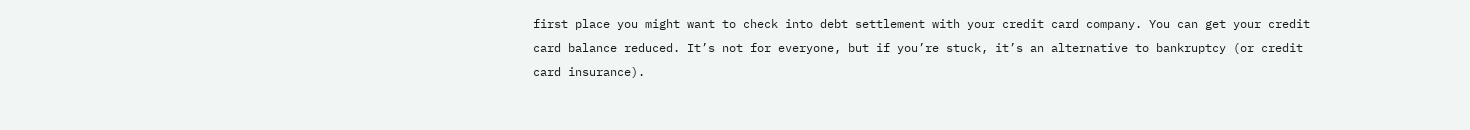first place you might want to check into debt settlement with your credit card company. You can get your credit card balance reduced. It’s not for everyone, but if you’re stuck, it’s an alternative to bankruptcy (or credit card insurance).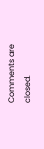Comments are closed.